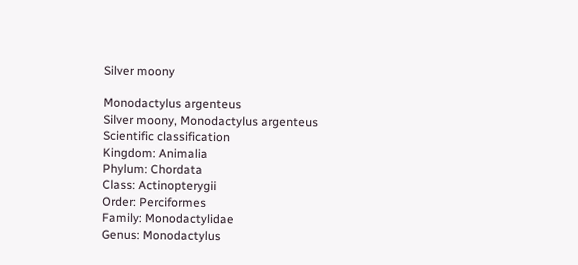Silver moony

Monodactylus argenteus
Silver moony, Monodactylus argenteus
Scientific classification
Kingdom: Animalia
Phylum: Chordata
Class: Actinopterygii
Order: Perciformes
Family: Monodactylidae
Genus: Monodactylus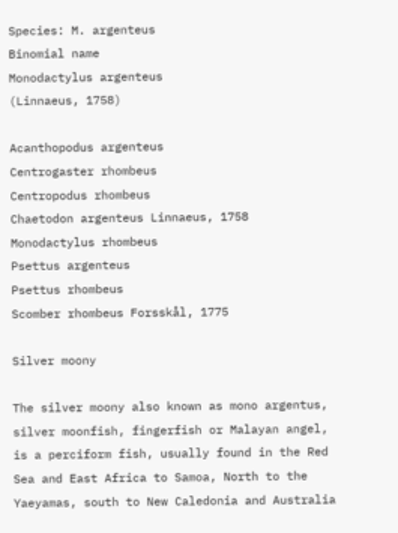Species: M. argenteus
Binomial name
Monodactylus argenteus
(Linnaeus, 1758)

Acanthopodus argenteus
Centrogaster rhombeus
Centropodus rhombeus
Chaetodon argenteus Linnaeus, 1758
Monodactylus rhombeus
Psettus argenteus
Psettus rhombeus
Scomber rhombeus Forsskål, 1775

Silver moony

The silver moony also known as mono argentus, silver moonfish, fingerfish or Malayan angel, is a perciform fish, usually found in the Red Sea and East Africa to Samoa, North to the Yaeyamas, south to New Caledonia and Australia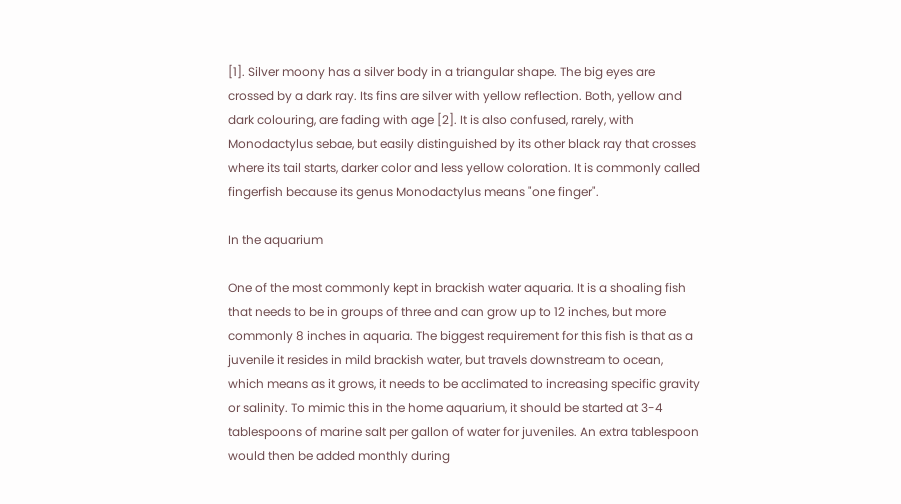[1]. Silver moony has a silver body in a triangular shape. The big eyes are crossed by a dark ray. Its fins are silver with yellow reflection. Both, yellow and dark colouring, are fading with age [2]. It is also confused, rarely, with Monodactylus sebae, but easily distinguished by its other black ray that crosses where its tail starts, darker color and less yellow coloration. It is commonly called fingerfish because its genus Monodactylus means "one finger".

In the aquarium

One of the most commonly kept in brackish water aquaria. It is a shoaling fish that needs to be in groups of three and can grow up to 12 inches, but more commonly 8 inches in aquaria. The biggest requirement for this fish is that as a juvenile it resides in mild brackish water, but travels downstream to ocean, which means as it grows, it needs to be acclimated to increasing specific gravity or salinity. To mimic this in the home aquarium, it should be started at 3-4 tablespoons of marine salt per gallon of water for juveniles. An extra tablespoon would then be added monthly during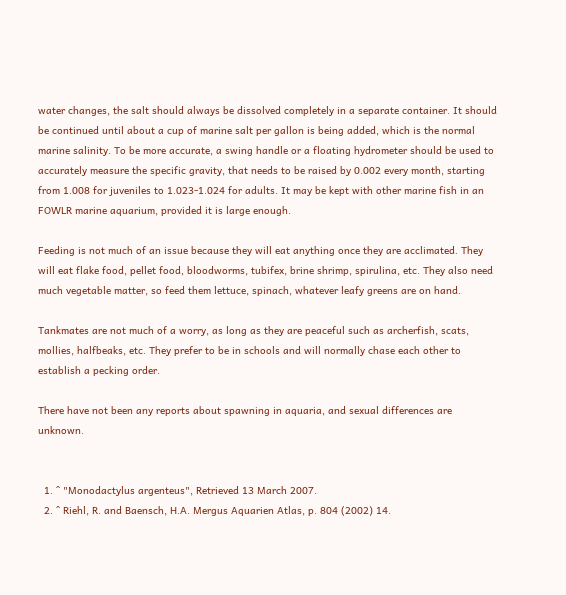water changes, the salt should always be dissolved completely in a separate container. It should be continued until about a cup of marine salt per gallon is being added, which is the normal marine salinity. To be more accurate, a swing handle or a floating hydrometer should be used to accurately measure the specific gravity, that needs to be raised by 0.002 every month, starting from 1.008 for juveniles to 1.023-1.024 for adults. It may be kept with other marine fish in an FOWLR marine aquarium, provided it is large enough.

Feeding is not much of an issue because they will eat anything once they are acclimated. They will eat flake food, pellet food, bloodworms, tubifex, brine shrimp, spirulina, etc. They also need much vegetable matter, so feed them lettuce, spinach, whatever leafy greens are on hand.

Tankmates are not much of a worry, as long as they are peaceful such as archerfish, scats, mollies, halfbeaks, etc. They prefer to be in schools and will normally chase each other to establish a pecking order.

There have not been any reports about spawning in aquaria, and sexual differences are unknown.


  1. ^ "Monodactylus argenteus", Retrieved 13 March 2007.
  2. ^ Riehl, R. and Baensch, H.A. Mergus Aquarien Atlas, p. 804 (2002) 14.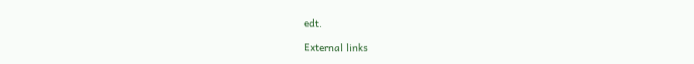edt.

External links